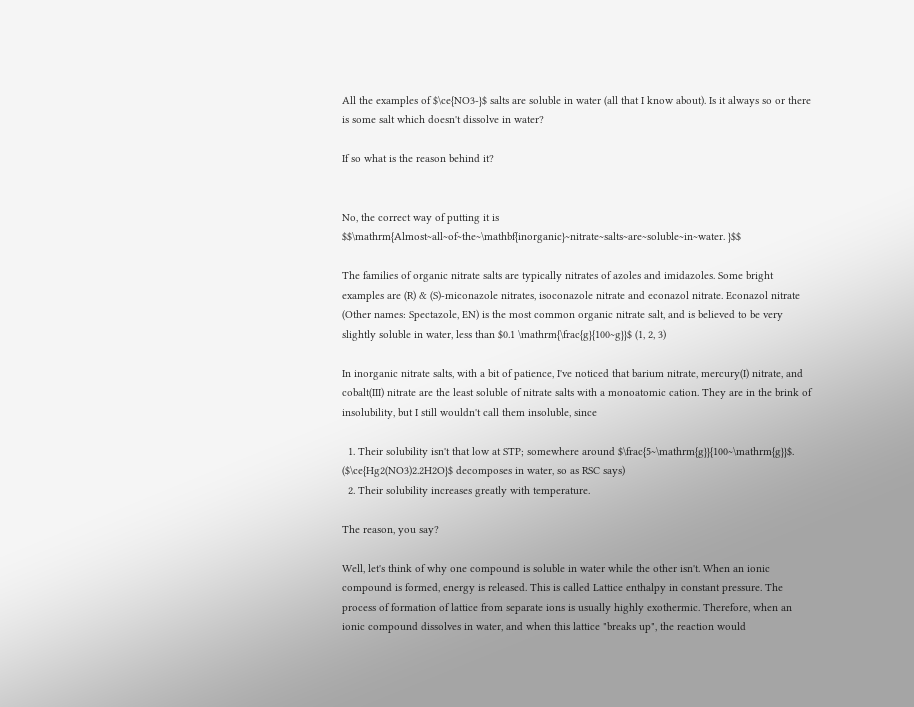All the examples of $\ce{NO3-}$ salts are soluble in water (all that I know about). Is it always so or there is some salt which doesn't dissolve in water?

If so what is the reason behind it?


No, the correct way of putting it is $$\mathrm{Almost~all~of~the~\mathbf{inorganic}~nitrate~salts~are~soluble~in~water. }$$

The families of organic nitrate salts are typically nitrates of azoles and imidazoles. Some bright examples are (R) & (S)-miconazole nitrates, isoconazole nitrate and econazol nitrate. Econazol nitrate (Other names: Spectazole, EN) is the most common organic nitrate salt, and is believed to be very slightly soluble in water, less than $0.1 \mathrm{\frac{g}{100~g}}$ (1, 2, 3)

In inorganic nitrate salts, with a bit of patience, I've noticed that barium nitrate, mercury(I) nitrate, and cobalt(III) nitrate are the least soluble of nitrate salts with a monoatomic cation. They are in the brink of insolubility, but I still wouldn't call them insoluble, since

  1. Their solubility isn't that low at STP; somewhere around $\frac{5~\mathrm{g}}{100~\mathrm{g}}$. ($\ce{Hg2(NO3)2.2H2O}$ decomposes in water, so as RSC says)
  2. Their solubility increases greatly with temperature.

The reason, you say?

Well, let's think of why one compound is soluble in water while the other isn't. When an ionic compound is formed, energy is released. This is called Lattice enthalpy in constant pressure. The process of formation of lattice from separate ions is usually highly exothermic. Therefore, when an ionic compound dissolves in water, and when this lattice "breaks up", the reaction would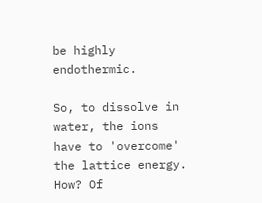be highly endothermic.

So, to dissolve in water, the ions have to 'overcome' the lattice energy. How? Of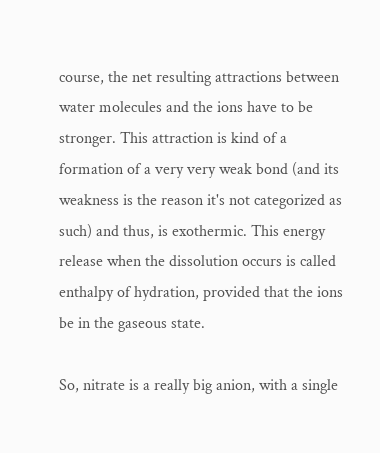course, the net resulting attractions between water molecules and the ions have to be stronger. This attraction is kind of a formation of a very very weak bond (and its weakness is the reason it's not categorized as such) and thus, is exothermic. This energy release when the dissolution occurs is called enthalpy of hydration, provided that the ions be in the gaseous state.

So, nitrate is a really big anion, with a single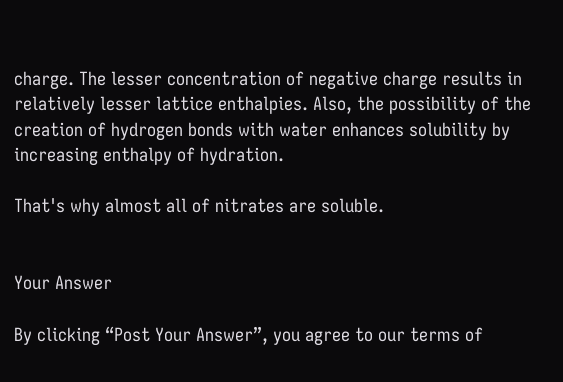charge. The lesser concentration of negative charge results in relatively lesser lattice enthalpies. Also, the possibility of the creation of hydrogen bonds with water enhances solubility by increasing enthalpy of hydration.

That's why almost all of nitrates are soluble.


Your Answer

By clicking “Post Your Answer”, you agree to our terms of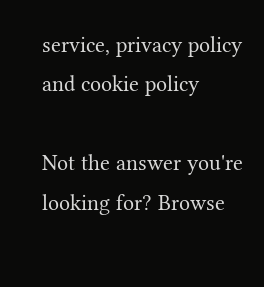service, privacy policy and cookie policy

Not the answer you're looking for? Browse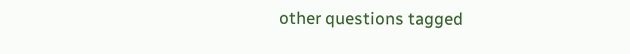other questions tagged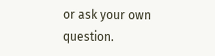or ask your own question.